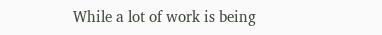While a lot of work is being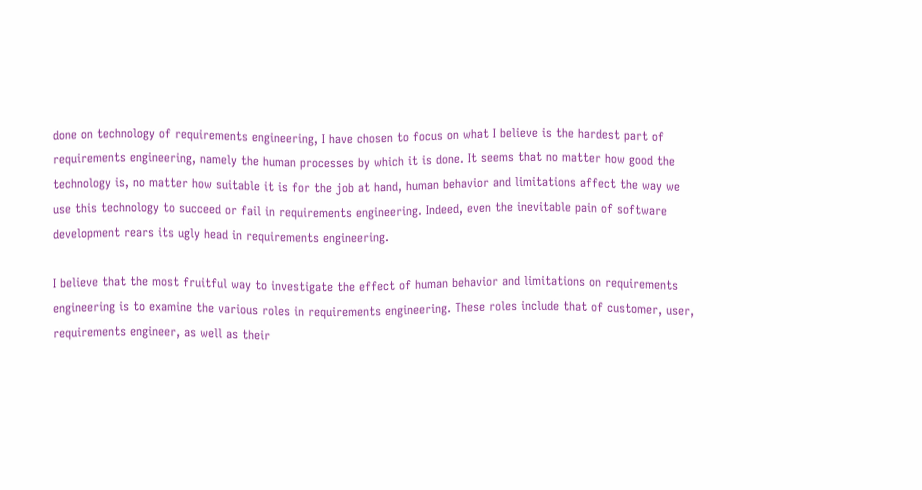done on technology of requirements engineering, I have chosen to focus on what I believe is the hardest part of requirements engineering, namely the human processes by which it is done. It seems that no matter how good the technology is, no matter how suitable it is for the job at hand, human behavior and limitations affect the way we use this technology to succeed or fail in requirements engineering. Indeed, even the inevitable pain of software development rears its ugly head in requirements engineering.

I believe that the most fruitful way to investigate the effect of human behavior and limitations on requirements engineering is to examine the various roles in requirements engineering. These roles include that of customer, user, requirements engineer, as well as their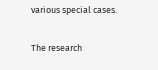various special cases.

The research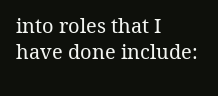into roles that I have done include: